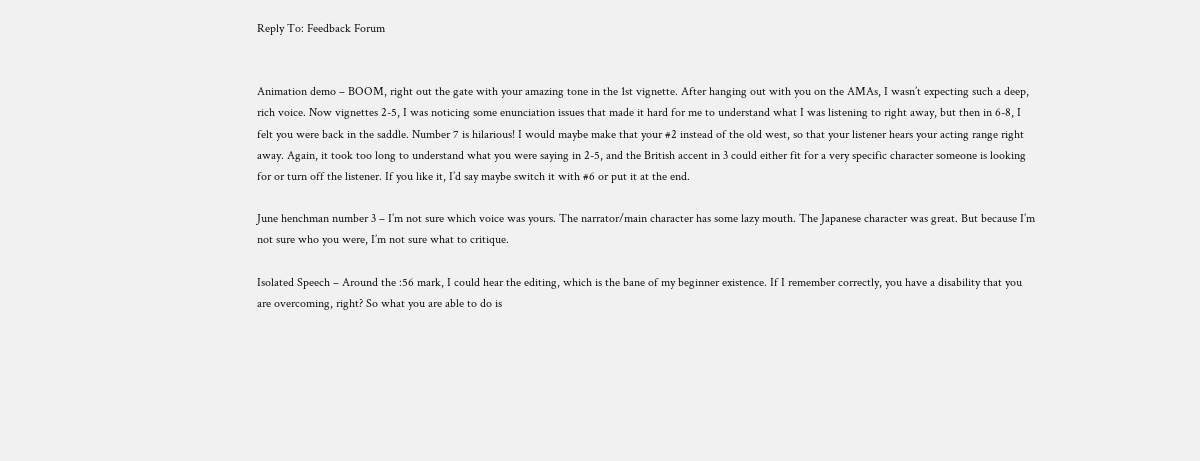Reply To: Feedback Forum


Animation demo – BOOM, right out the gate with your amazing tone in the 1st vignette. After hanging out with you on the AMAs, I wasn’t expecting such a deep, rich voice. Now vignettes 2-5, I was noticing some enunciation issues that made it hard for me to understand what I was listening to right away, but then in 6-8, I felt you were back in the saddle. Number 7 is hilarious! I would maybe make that your #2 instead of the old west, so that your listener hears your acting range right away. Again, it took too long to understand what you were saying in 2-5, and the British accent in 3 could either fit for a very specific character someone is looking for or turn off the listener. If you like it, I’d say maybe switch it with #6 or put it at the end.

June henchman number 3 – I’m not sure which voice was yours. The narrator/main character has some lazy mouth. The Japanese character was great. But because I’m not sure who you were, I’m not sure what to critique.

Isolated Speech – Around the :56 mark, I could hear the editing, which is the bane of my beginner existence. If I remember correctly, you have a disability that you are overcoming, right? So what you are able to do is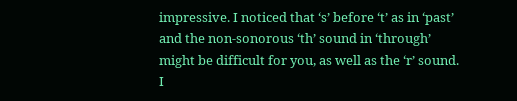impressive. I noticed that ‘s’ before ‘t’ as in ‘past’ and the non-sonorous ‘th’ sound in ‘through’ might be difficult for you, as well as the ‘r’ sound. I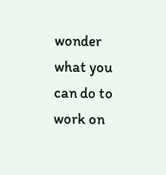wonder what you can do to work on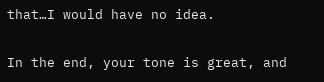that…I would have no idea.

In the end, your tone is great, and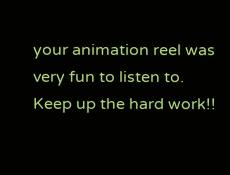your animation reel was very fun to listen to. Keep up the hard work!!